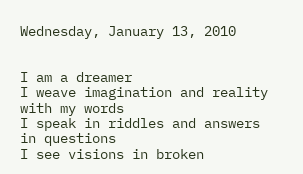Wednesday, January 13, 2010


I am a dreamer
I weave imagination and reality with my words
I speak in riddles and answers in questions
I see visions in broken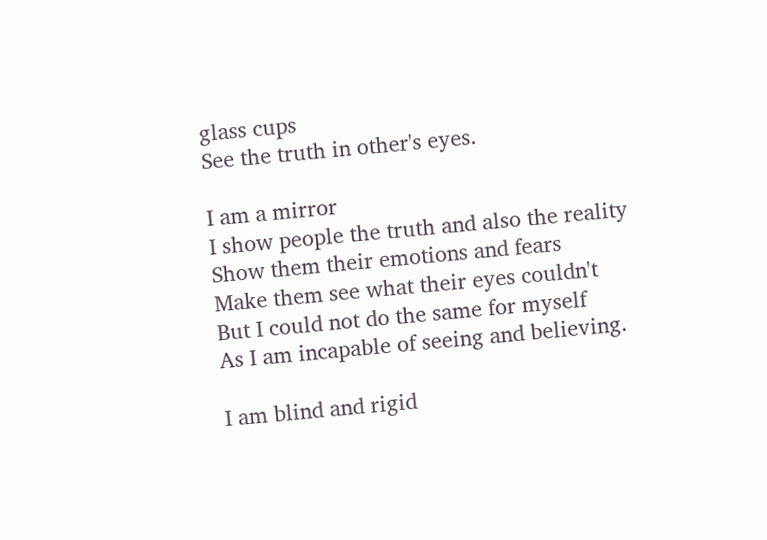glass cups
See the truth in other's eyes.

I am a mirror
I show people the truth and also the reality
Show them their emotions and fears
Make them see what their eyes couldn't
But I could not do the same for myself
As I am incapable of seeing and believing.

I am blind and rigid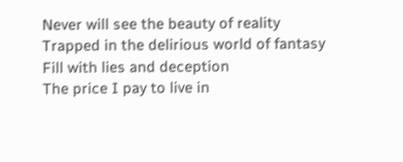Never will see the beauty of reality
Trapped in the delirious world of fantasy
Fill with lies and deception
The price I pay to live in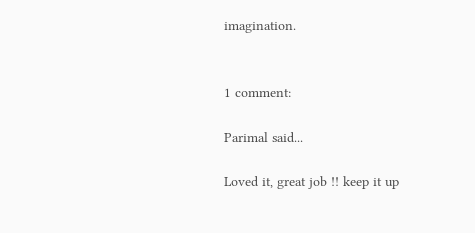imagination.


1 comment:

Parimal said...

Loved it, great job !! keep it up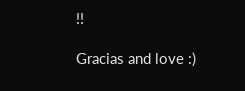!!

Gracias and love :)